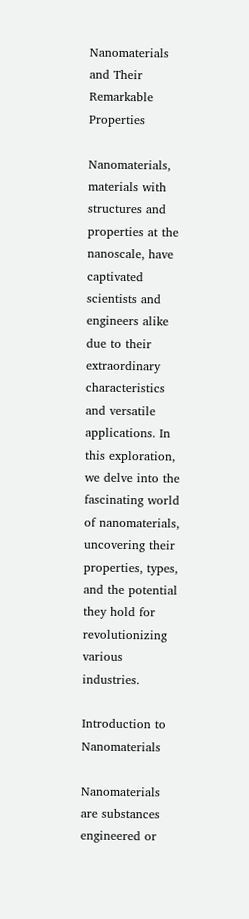Nanomaterials and Their Remarkable Properties

Nanomaterials, materials with structures and properties at the nanoscale, have captivated scientists and engineers alike due to their extraordinary characteristics and versatile applications. In this exploration, we delve into the fascinating world of nanomaterials, uncovering their properties, types, and the potential they hold for revolutionizing various industries.

Introduction to Nanomaterials

Nanomaterials are substances engineered or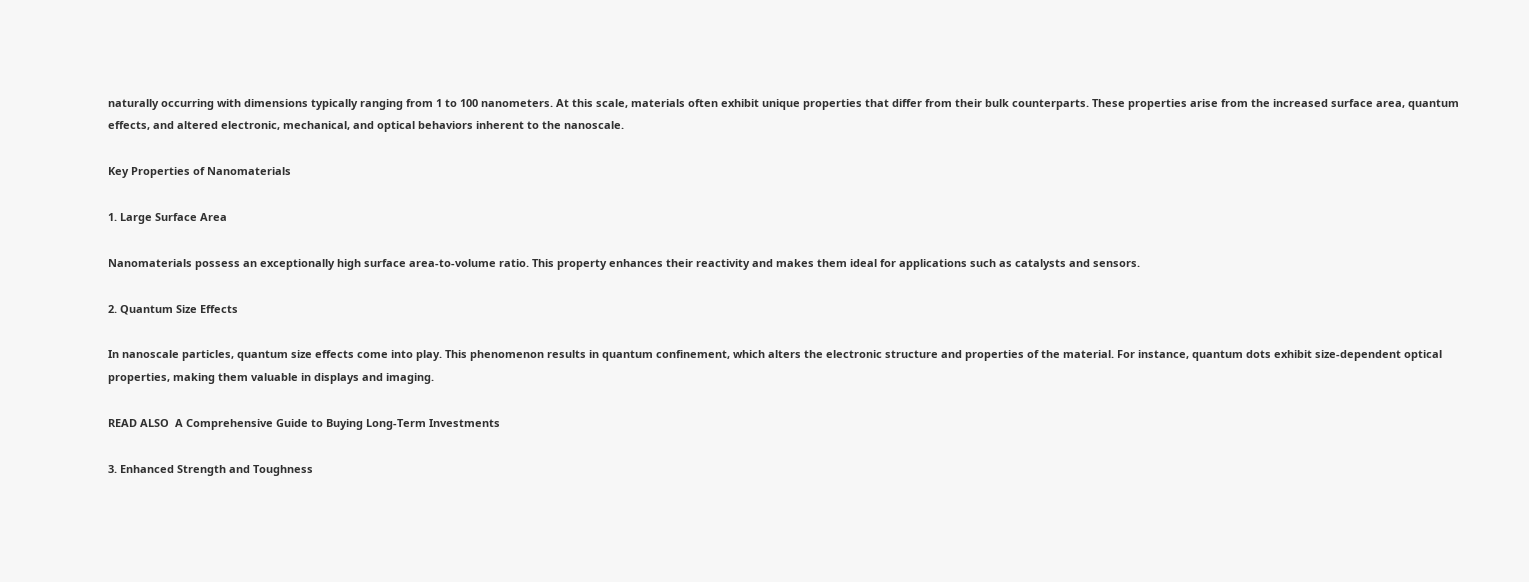naturally occurring with dimensions typically ranging from 1 to 100 nanometers. At this scale, materials often exhibit unique properties that differ from their bulk counterparts. These properties arise from the increased surface area, quantum effects, and altered electronic, mechanical, and optical behaviors inherent to the nanoscale.

Key Properties of Nanomaterials

1. Large Surface Area

Nanomaterials possess an exceptionally high surface area-to-volume ratio. This property enhances their reactivity and makes them ideal for applications such as catalysts and sensors.

2. Quantum Size Effects

In nanoscale particles, quantum size effects come into play. This phenomenon results in quantum confinement, which alters the electronic structure and properties of the material. For instance, quantum dots exhibit size-dependent optical properties, making them valuable in displays and imaging.

READ ALSO  A Comprehensive Guide to Buying Long-Term Investments

3. Enhanced Strength and Toughness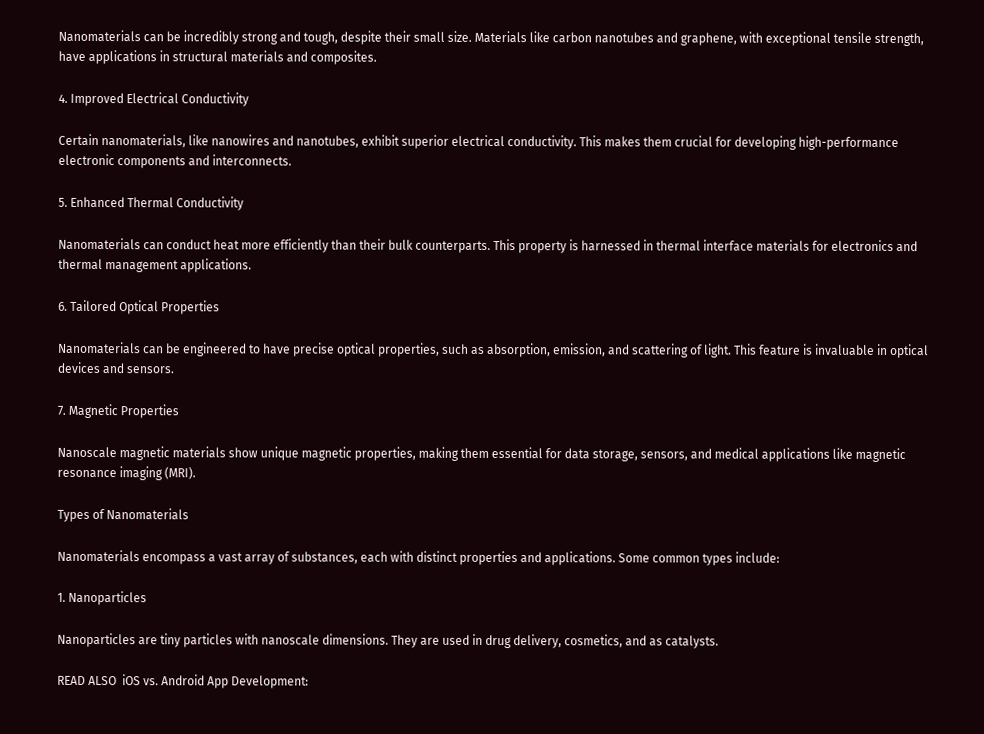Nanomaterials can be incredibly strong and tough, despite their small size. Materials like carbon nanotubes and graphene, with exceptional tensile strength, have applications in structural materials and composites.

4. Improved Electrical Conductivity

Certain nanomaterials, like nanowires and nanotubes, exhibit superior electrical conductivity. This makes them crucial for developing high-performance electronic components and interconnects.

5. Enhanced Thermal Conductivity

Nanomaterials can conduct heat more efficiently than their bulk counterparts. This property is harnessed in thermal interface materials for electronics and thermal management applications.

6. Tailored Optical Properties

Nanomaterials can be engineered to have precise optical properties, such as absorption, emission, and scattering of light. This feature is invaluable in optical devices and sensors.

7. Magnetic Properties

Nanoscale magnetic materials show unique magnetic properties, making them essential for data storage, sensors, and medical applications like magnetic resonance imaging (MRI).

Types of Nanomaterials

Nanomaterials encompass a vast array of substances, each with distinct properties and applications. Some common types include:

1. Nanoparticles

Nanoparticles are tiny particles with nanoscale dimensions. They are used in drug delivery, cosmetics, and as catalysts.

READ ALSO  iOS vs. Android App Development: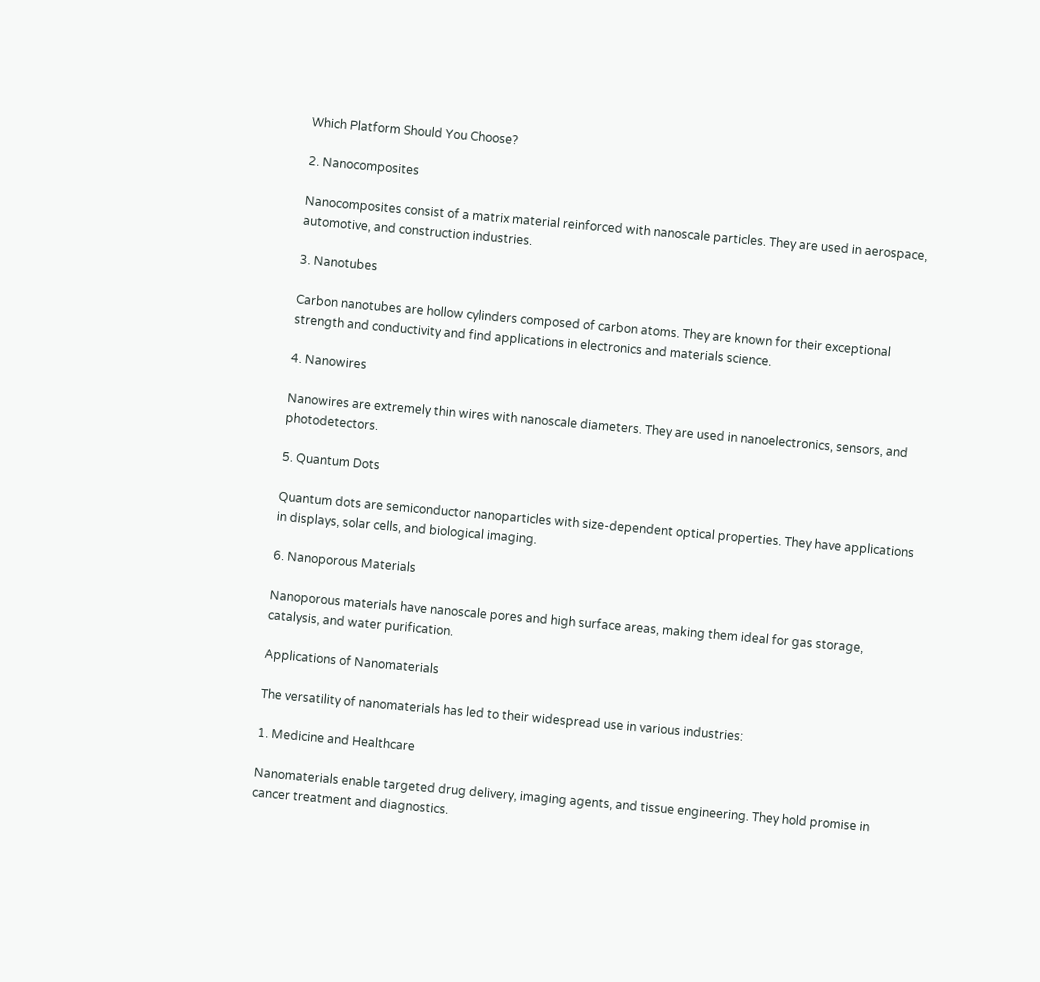Which Platform Should You Choose?

2. Nanocomposites

Nanocomposites consist of a matrix material reinforced with nanoscale particles. They are used in aerospace, automotive, and construction industries.

3. Nanotubes

Carbon nanotubes are hollow cylinders composed of carbon atoms. They are known for their exceptional strength and conductivity and find applications in electronics and materials science.

4. Nanowires

Nanowires are extremely thin wires with nanoscale diameters. They are used in nanoelectronics, sensors, and photodetectors.

5. Quantum Dots

Quantum dots are semiconductor nanoparticles with size-dependent optical properties. They have applications in displays, solar cells, and biological imaging.

6. Nanoporous Materials

Nanoporous materials have nanoscale pores and high surface areas, making them ideal for gas storage, catalysis, and water purification.

Applications of Nanomaterials

The versatility of nanomaterials has led to their widespread use in various industries:

1. Medicine and Healthcare

Nanomaterials enable targeted drug delivery, imaging agents, and tissue engineering. They hold promise in cancer treatment and diagnostics.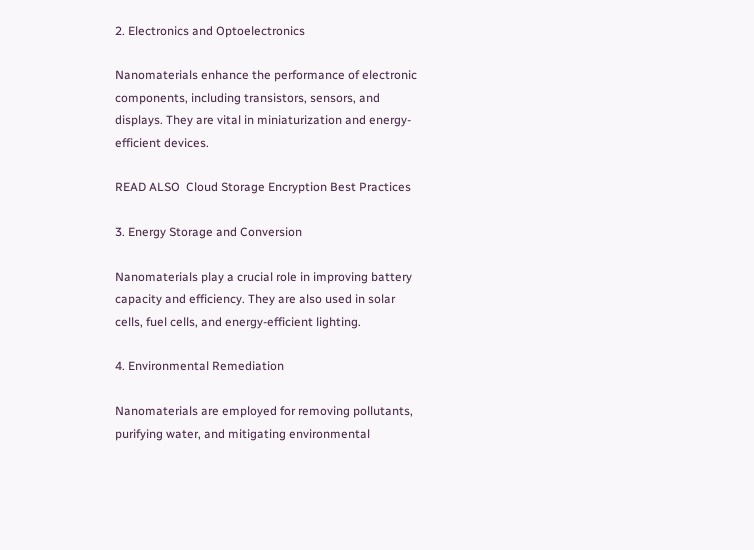2. Electronics and Optoelectronics

Nanomaterials enhance the performance of electronic components, including transistors, sensors, and displays. They are vital in miniaturization and energy-efficient devices.

READ ALSO  Cloud Storage Encryption Best Practices

3. Energy Storage and Conversion

Nanomaterials play a crucial role in improving battery capacity and efficiency. They are also used in solar cells, fuel cells, and energy-efficient lighting.

4. Environmental Remediation

Nanomaterials are employed for removing pollutants, purifying water, and mitigating environmental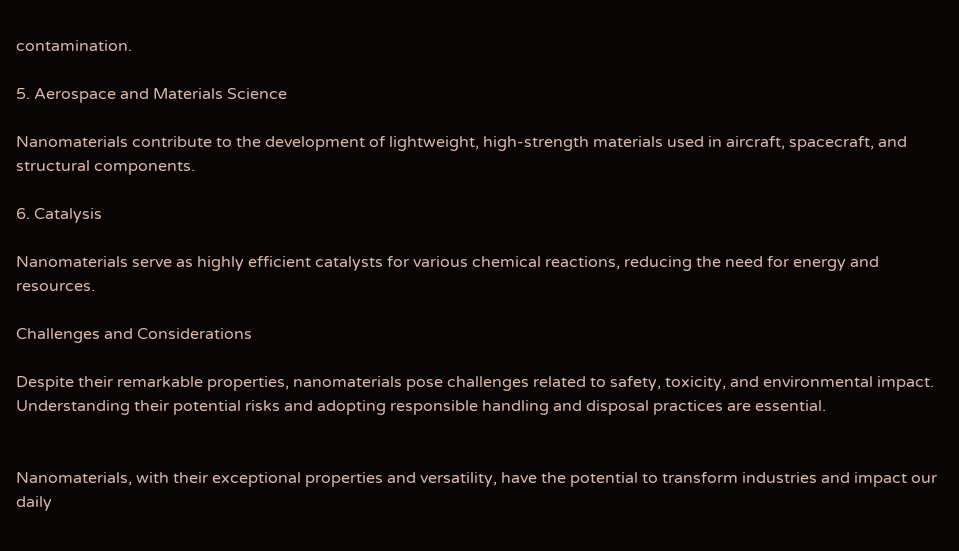contamination.

5. Aerospace and Materials Science

Nanomaterials contribute to the development of lightweight, high-strength materials used in aircraft, spacecraft, and structural components.

6. Catalysis

Nanomaterials serve as highly efficient catalysts for various chemical reactions, reducing the need for energy and resources.

Challenges and Considerations

Despite their remarkable properties, nanomaterials pose challenges related to safety, toxicity, and environmental impact. Understanding their potential risks and adopting responsible handling and disposal practices are essential.


Nanomaterials, with their exceptional properties and versatility, have the potential to transform industries and impact our daily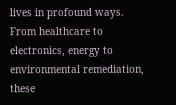lives in profound ways. From healthcare to electronics, energy to environmental remediation, these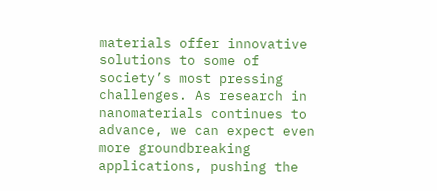materials offer innovative solutions to some of society’s most pressing challenges. As research in nanomaterials continues to advance, we can expect even more groundbreaking applications, pushing the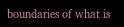boundaries of what is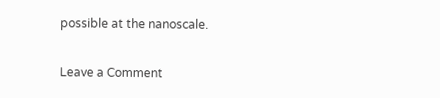possible at the nanoscale.

Leave a Comment